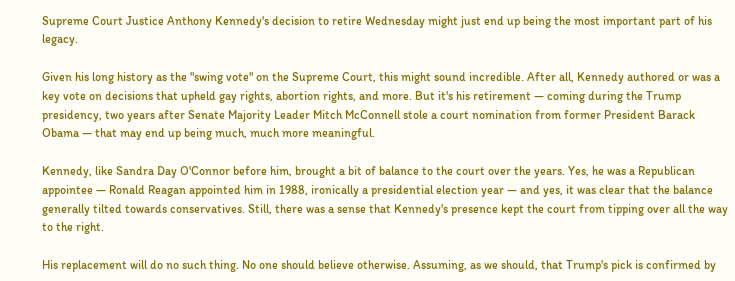Supreme Court Justice Anthony Kennedy's decision to retire Wednesday might just end up being the most important part of his legacy.

Given his long history as the "swing vote" on the Supreme Court, this might sound incredible. After all, Kennedy authored or was a key vote on decisions that upheld gay rights, abortion rights, and more. But it's his retirement — coming during the Trump presidency, two years after Senate Majority Leader Mitch McConnell stole a court nomination from former President Barack Obama — that may end up being much, much more meaningful.

Kennedy, like Sandra Day O'Connor before him, brought a bit of balance to the court over the years. Yes, he was a Republican appointee — Ronald Reagan appointed him in 1988, ironically a presidential election year — and yes, it was clear that the balance generally tilted towards conservatives. Still, there was a sense that Kennedy's presence kept the court from tipping over all the way to the right.

His replacement will do no such thing. No one should believe otherwise. Assuming, as we should, that Trump's pick is confirmed by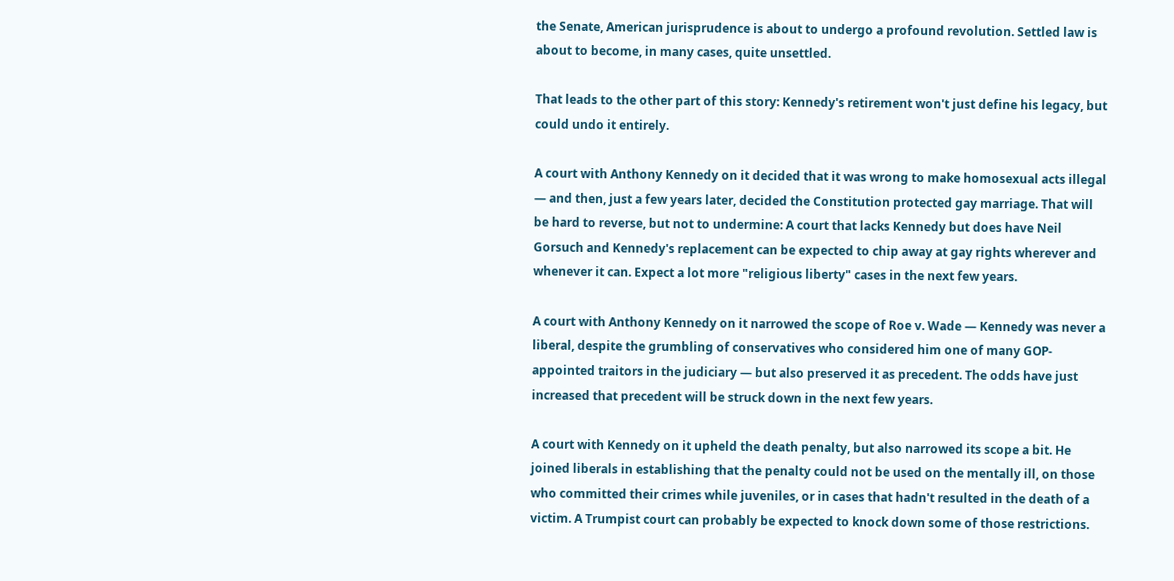the Senate, American jurisprudence is about to undergo a profound revolution. Settled law is about to become, in many cases, quite unsettled.

That leads to the other part of this story: Kennedy's retirement won't just define his legacy, but could undo it entirely.

A court with Anthony Kennedy on it decided that it was wrong to make homosexual acts illegal — and then, just a few years later, decided the Constitution protected gay marriage. That will be hard to reverse, but not to undermine: A court that lacks Kennedy but does have Neil Gorsuch and Kennedy's replacement can be expected to chip away at gay rights wherever and whenever it can. Expect a lot more "religious liberty" cases in the next few years.

A court with Anthony Kennedy on it narrowed the scope of Roe v. Wade — Kennedy was never a liberal, despite the grumbling of conservatives who considered him one of many GOP-appointed traitors in the judiciary — but also preserved it as precedent. The odds have just increased that precedent will be struck down in the next few years.

A court with Kennedy on it upheld the death penalty, but also narrowed its scope a bit. He joined liberals in establishing that the penalty could not be used on the mentally ill, on those who committed their crimes while juveniles, or in cases that hadn't resulted in the death of a victim. A Trumpist court can probably be expected to knock down some of those restrictions.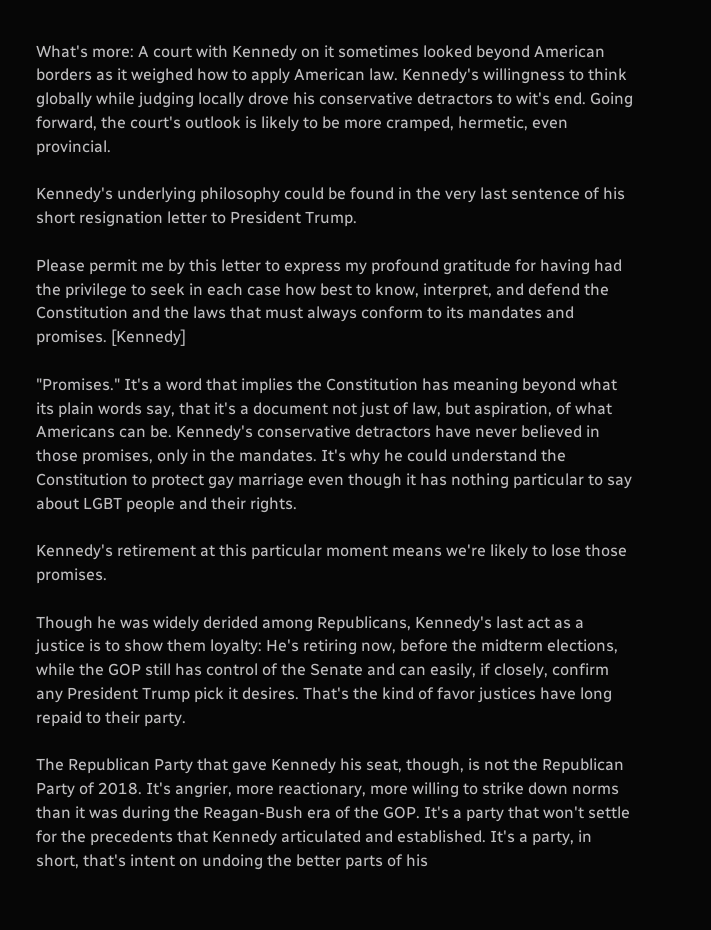What's more: A court with Kennedy on it sometimes looked beyond American borders as it weighed how to apply American law. Kennedy's willingness to think globally while judging locally drove his conservative detractors to wit's end. Going forward, the court's outlook is likely to be more cramped, hermetic, even provincial.

Kennedy's underlying philosophy could be found in the very last sentence of his short resignation letter to President Trump.

Please permit me by this letter to express my profound gratitude for having had the privilege to seek in each case how best to know, interpret, and defend the Constitution and the laws that must always conform to its mandates and promises. [Kennedy]

"Promises." It's a word that implies the Constitution has meaning beyond what its plain words say, that it's a document not just of law, but aspiration, of what Americans can be. Kennedy's conservative detractors have never believed in those promises, only in the mandates. It's why he could understand the Constitution to protect gay marriage even though it has nothing particular to say about LGBT people and their rights.

Kennedy's retirement at this particular moment means we're likely to lose those promises.

Though he was widely derided among Republicans, Kennedy's last act as a justice is to show them loyalty: He's retiring now, before the midterm elections, while the GOP still has control of the Senate and can easily, if closely, confirm any President Trump pick it desires. That's the kind of favor justices have long repaid to their party.

The Republican Party that gave Kennedy his seat, though, is not the Republican Party of 2018. It's angrier, more reactionary, more willing to strike down norms than it was during the Reagan-Bush era of the GOP. It's a party that won't settle for the precedents that Kennedy articulated and established. It's a party, in short, that's intent on undoing the better parts of his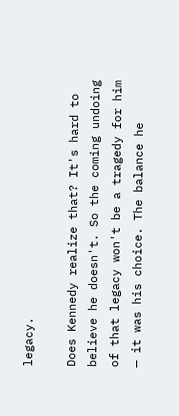legacy.

Does Kennedy realize that? It's hard to believe he doesn't. So the coming undoing of that legacy won't be a tragedy for him — it was his choice. The balance he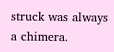struck was always a chimera.